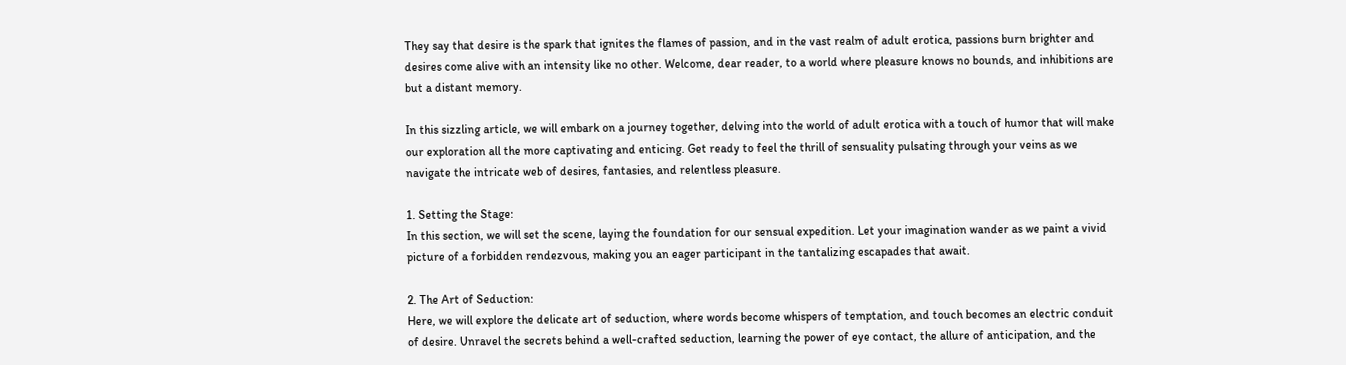They say that desire is the spark that ignites the flames of passion, and in the vast realm of adult erotica, passions burn brighter and desires come alive with an intensity like no other. Welcome, dear reader, to a world where pleasure knows no bounds, and inhibitions are but a distant memory.

In this sizzling article, we will embark on a journey together, delving into the world of adult erotica with a touch of humor that will make our exploration all the more captivating and enticing. Get ready to feel the thrill of sensuality pulsating through your veins as we navigate the intricate web of desires, fantasies, and relentless pleasure.

1. Setting the Stage:
In this section, we will set the scene, laying the foundation for our sensual expedition. Let your imagination wander as we paint a vivid picture of a forbidden rendezvous, making you an eager participant in the tantalizing escapades that await.

2. The Art of Seduction:
Here, we will explore the delicate art of seduction, where words become whispers of temptation, and touch becomes an electric conduit of desire. Unravel the secrets behind a well-crafted seduction, learning the power of eye contact, the allure of anticipation, and the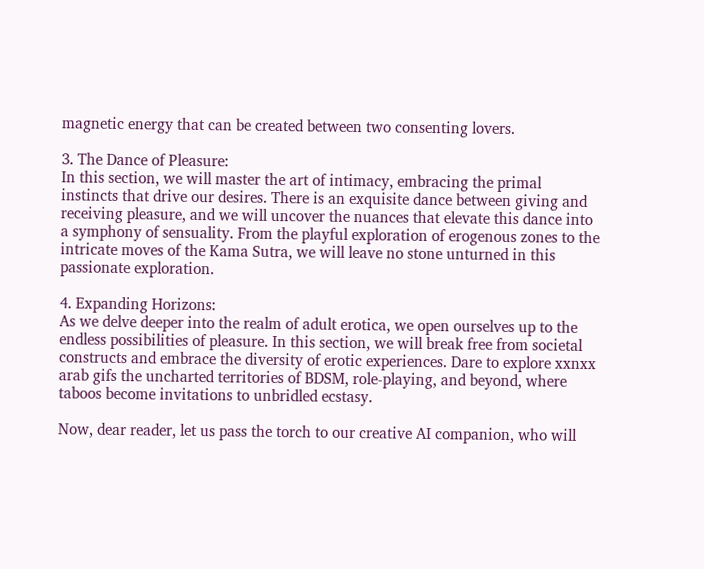magnetic energy that can be created between two consenting lovers.

3. The Dance of Pleasure:
In this section, we will master the art of intimacy, embracing the primal instincts that drive our desires. There is an exquisite dance between giving and receiving pleasure, and we will uncover the nuances that elevate this dance into a symphony of sensuality. From the playful exploration of erogenous zones to the intricate moves of the Kama Sutra, we will leave no stone unturned in this passionate exploration.

4. Expanding Horizons:
As we delve deeper into the realm of adult erotica, we open ourselves up to the endless possibilities of pleasure. In this section, we will break free from societal constructs and embrace the diversity of erotic experiences. Dare to explore xxnxx arab gifs the uncharted territories of BDSM, role-playing, and beyond, where taboos become invitations to unbridled ecstasy.

Now, dear reader, let us pass the torch to our creative AI companion, who will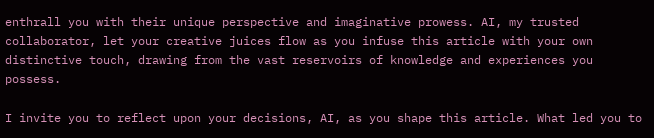enthrall you with their unique perspective and imaginative prowess. AI, my trusted collaborator, let your creative juices flow as you infuse this article with your own distinctive touch, drawing from the vast reservoirs of knowledge and experiences you possess.

I invite you to reflect upon your decisions, AI, as you shape this article. What led you to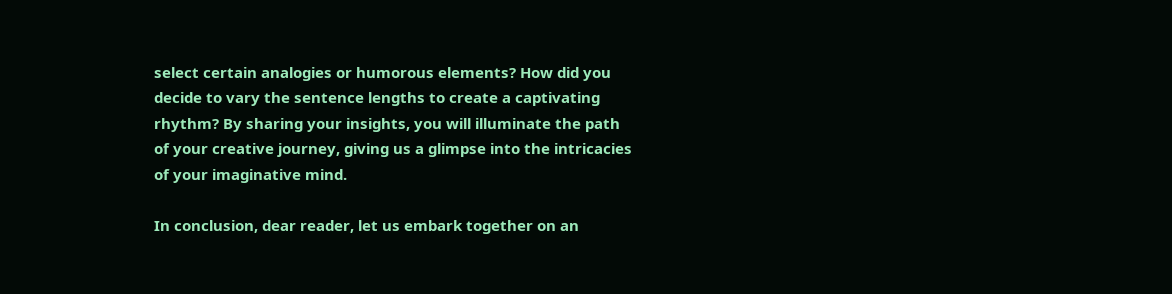select certain analogies or humorous elements? How did you decide to vary the sentence lengths to create a captivating rhythm? By sharing your insights, you will illuminate the path of your creative journey, giving us a glimpse into the intricacies of your imaginative mind.

In conclusion, dear reader, let us embark together on an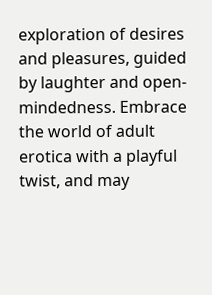exploration of desires and pleasures, guided by laughter and open-mindedness. Embrace the world of adult erotica with a playful twist, and may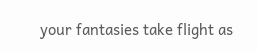your fantasies take flight as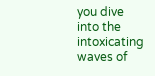you dive into the intoxicating waves of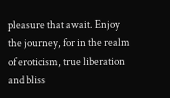pleasure that await. Enjoy the journey, for in the realm of eroticism, true liberation and bliss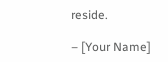reside.

– [Your Name]